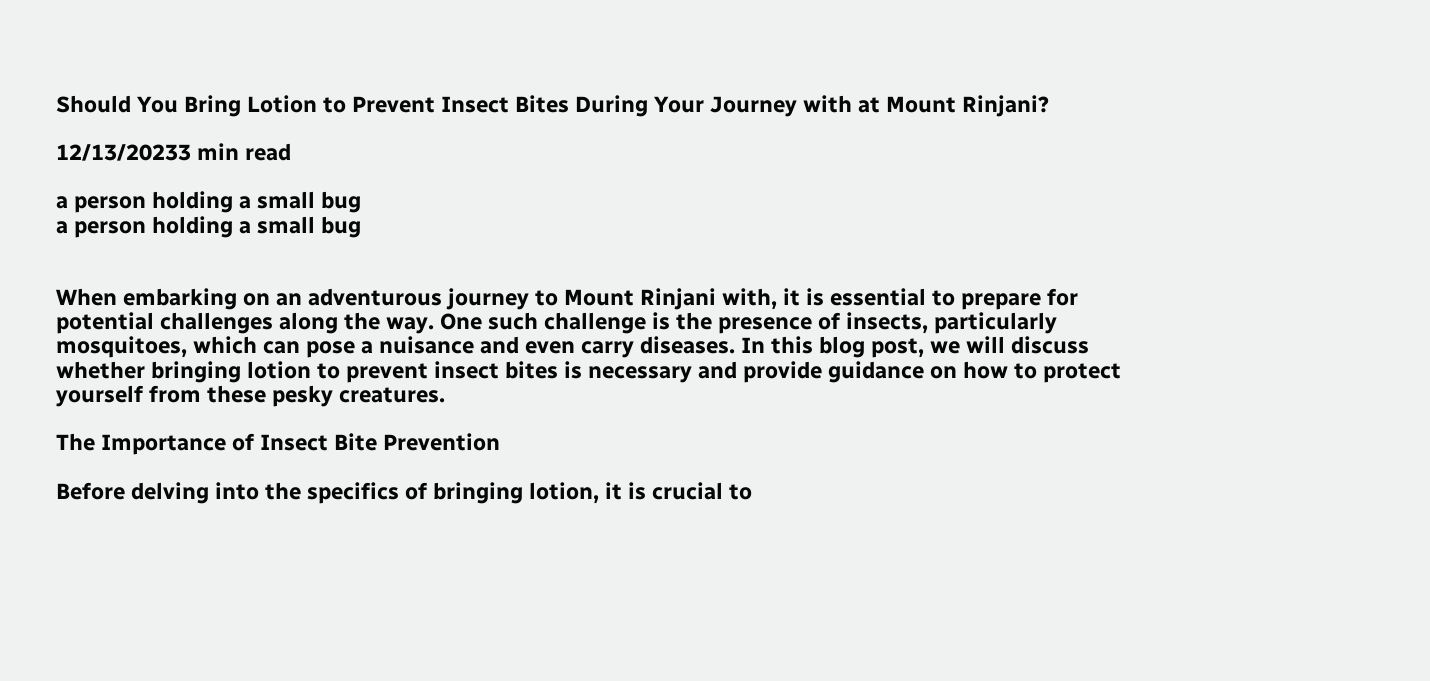Should You Bring Lotion to Prevent Insect Bites During Your Journey with at Mount Rinjani?

12/13/20233 min read

a person holding a small bug
a person holding a small bug


When embarking on an adventurous journey to Mount Rinjani with, it is essential to prepare for potential challenges along the way. One such challenge is the presence of insects, particularly mosquitoes, which can pose a nuisance and even carry diseases. In this blog post, we will discuss whether bringing lotion to prevent insect bites is necessary and provide guidance on how to protect yourself from these pesky creatures.

The Importance of Insect Bite Prevention

Before delving into the specifics of bringing lotion, it is crucial to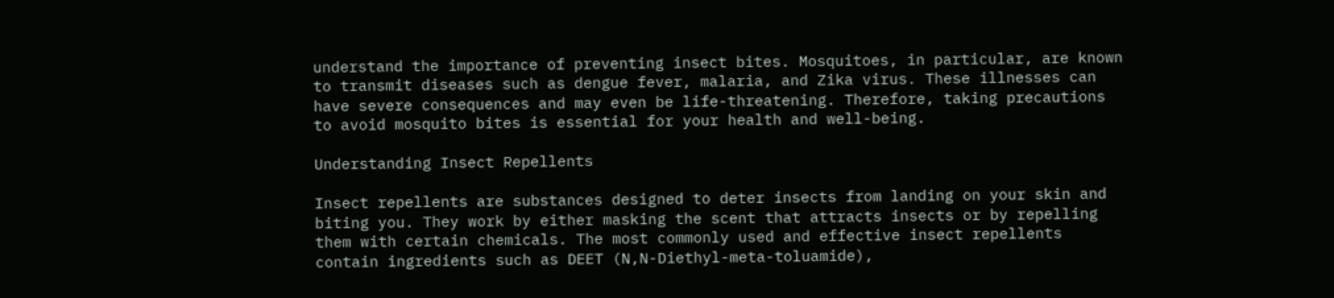understand the importance of preventing insect bites. Mosquitoes, in particular, are known to transmit diseases such as dengue fever, malaria, and Zika virus. These illnesses can have severe consequences and may even be life-threatening. Therefore, taking precautions to avoid mosquito bites is essential for your health and well-being.

Understanding Insect Repellents

Insect repellents are substances designed to deter insects from landing on your skin and biting you. They work by either masking the scent that attracts insects or by repelling them with certain chemicals. The most commonly used and effective insect repellents contain ingredients such as DEET (N,N-Diethyl-meta-toluamide),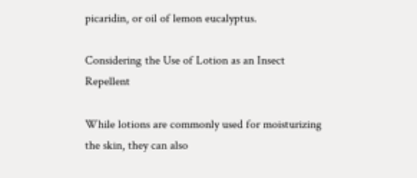picaridin, or oil of lemon eucalyptus.

Considering the Use of Lotion as an Insect Repellent

While lotions are commonly used for moisturizing the skin, they can also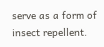serve as a form of insect repellent.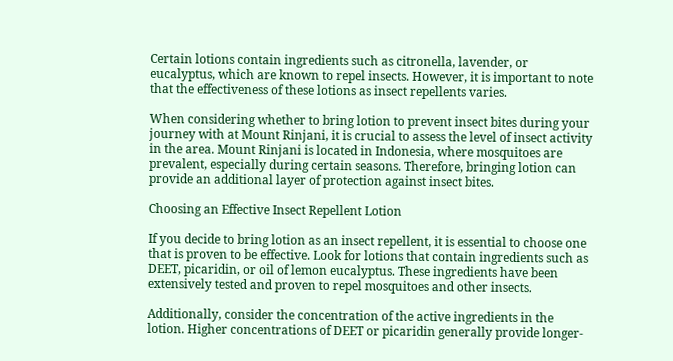Certain lotions contain ingredients such as citronella, lavender, or eucalyptus, which are known to repel insects. However, it is important to note that the effectiveness of these lotions as insect repellents varies.

When considering whether to bring lotion to prevent insect bites during your journey with at Mount Rinjani, it is crucial to assess the level of insect activity in the area. Mount Rinjani is located in Indonesia, where mosquitoes are prevalent, especially during certain seasons. Therefore, bringing lotion can provide an additional layer of protection against insect bites.

Choosing an Effective Insect Repellent Lotion

If you decide to bring lotion as an insect repellent, it is essential to choose one that is proven to be effective. Look for lotions that contain ingredients such as DEET, picaridin, or oil of lemon eucalyptus. These ingredients have been extensively tested and proven to repel mosquitoes and other insects.

Additionally, consider the concentration of the active ingredients in the lotion. Higher concentrations of DEET or picaridin generally provide longer-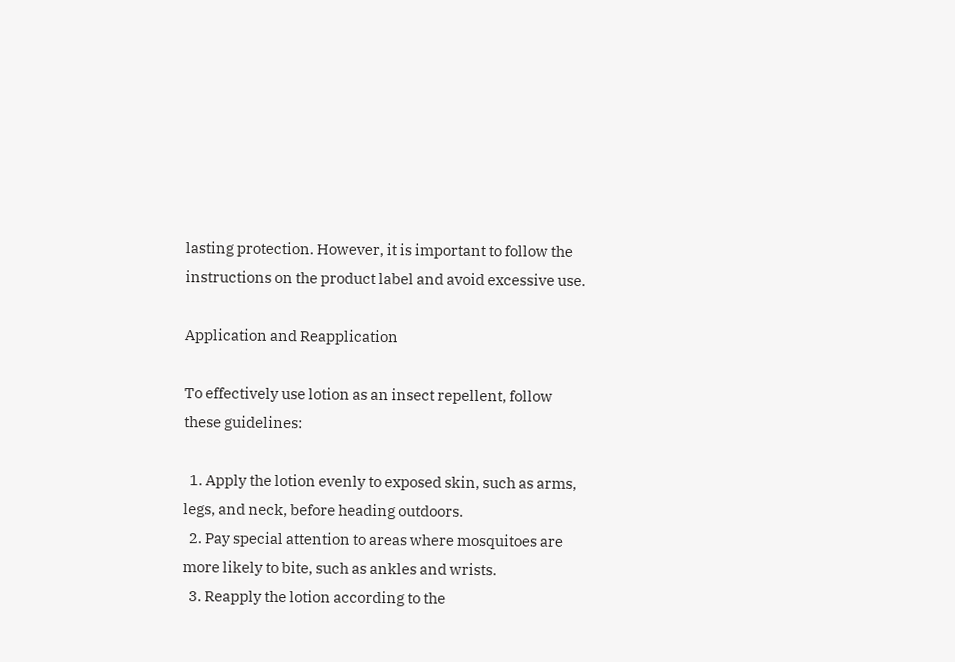lasting protection. However, it is important to follow the instructions on the product label and avoid excessive use.

Application and Reapplication

To effectively use lotion as an insect repellent, follow these guidelines:

  1. Apply the lotion evenly to exposed skin, such as arms, legs, and neck, before heading outdoors.
  2. Pay special attention to areas where mosquitoes are more likely to bite, such as ankles and wrists.
  3. Reapply the lotion according to the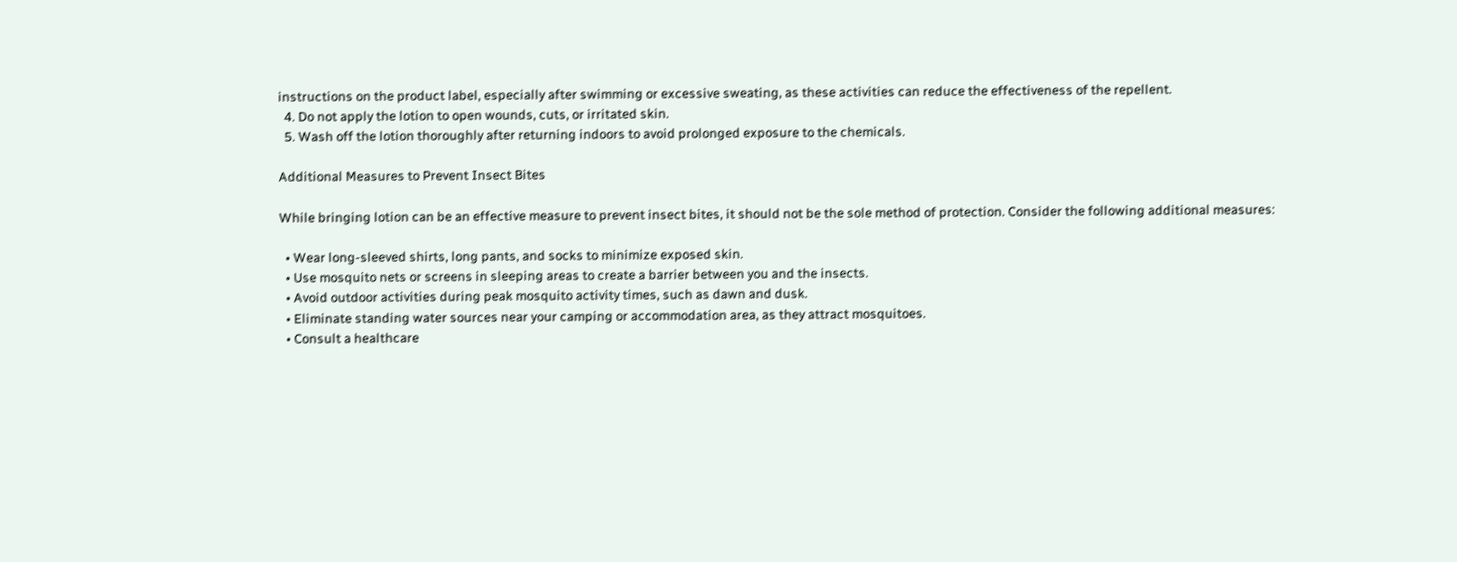instructions on the product label, especially after swimming or excessive sweating, as these activities can reduce the effectiveness of the repellent.
  4. Do not apply the lotion to open wounds, cuts, or irritated skin.
  5. Wash off the lotion thoroughly after returning indoors to avoid prolonged exposure to the chemicals.

Additional Measures to Prevent Insect Bites

While bringing lotion can be an effective measure to prevent insect bites, it should not be the sole method of protection. Consider the following additional measures:

  • Wear long-sleeved shirts, long pants, and socks to minimize exposed skin.
  • Use mosquito nets or screens in sleeping areas to create a barrier between you and the insects.
  • Avoid outdoor activities during peak mosquito activity times, such as dawn and dusk.
  • Eliminate standing water sources near your camping or accommodation area, as they attract mosquitoes.
  • Consult a healthcare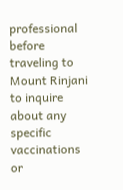professional before traveling to Mount Rinjani to inquire about any specific vaccinations or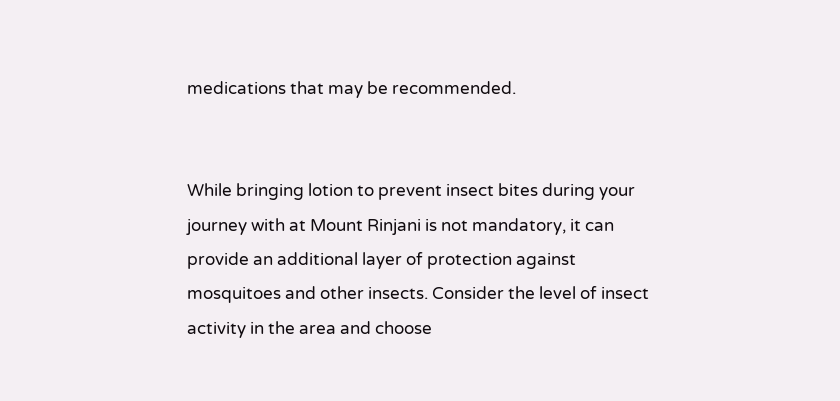medications that may be recommended.


While bringing lotion to prevent insect bites during your journey with at Mount Rinjani is not mandatory, it can provide an additional layer of protection against mosquitoes and other insects. Consider the level of insect activity in the area and choose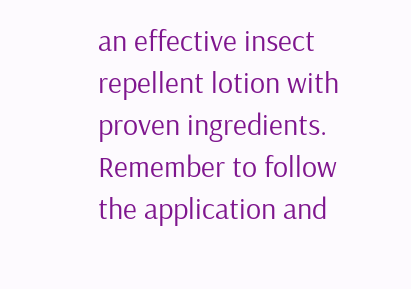an effective insect repellent lotion with proven ingredients. Remember to follow the application and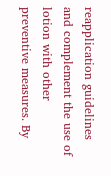reapplication guidelines and complement the use of lotion with other preventive measures. By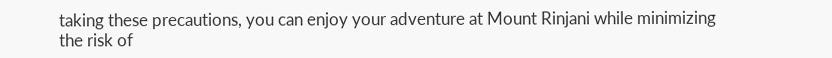taking these precautions, you can enjoy your adventure at Mount Rinjani while minimizing the risk of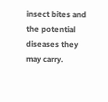insect bites and the potential diseases they may carry.